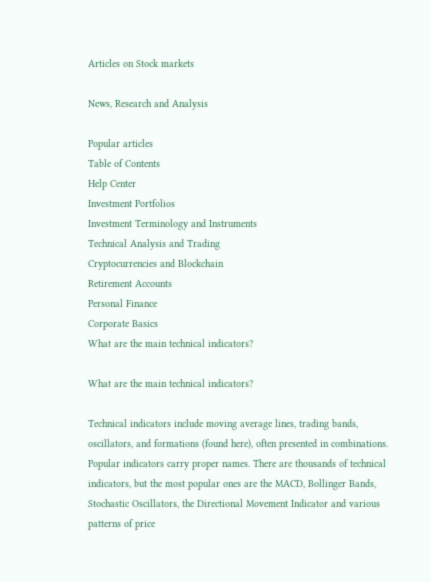Articles on Stock markets

News, Research and Analysis

Popular articles
Table of Contents
Help Center
Investment Portfolios
Investment Terminology and Instruments
Technical Analysis and Trading
Cryptocurrencies and Blockchain
Retirement Accounts
Personal Finance
Corporate Basics
What are the main technical indicators?

What are the main technical indicators?

Technical indicators include moving average lines, trading bands, oscillators, and formations (found here), often presented in combinations. Popular indicators carry proper names. There are thousands of technical indicators, but the most popular ones are the MACD, Bollinger Bands, Stochastic Oscillators, the Directional Movement Indicator and various patterns of price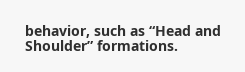behavior, such as “Head and Shoulder” formations.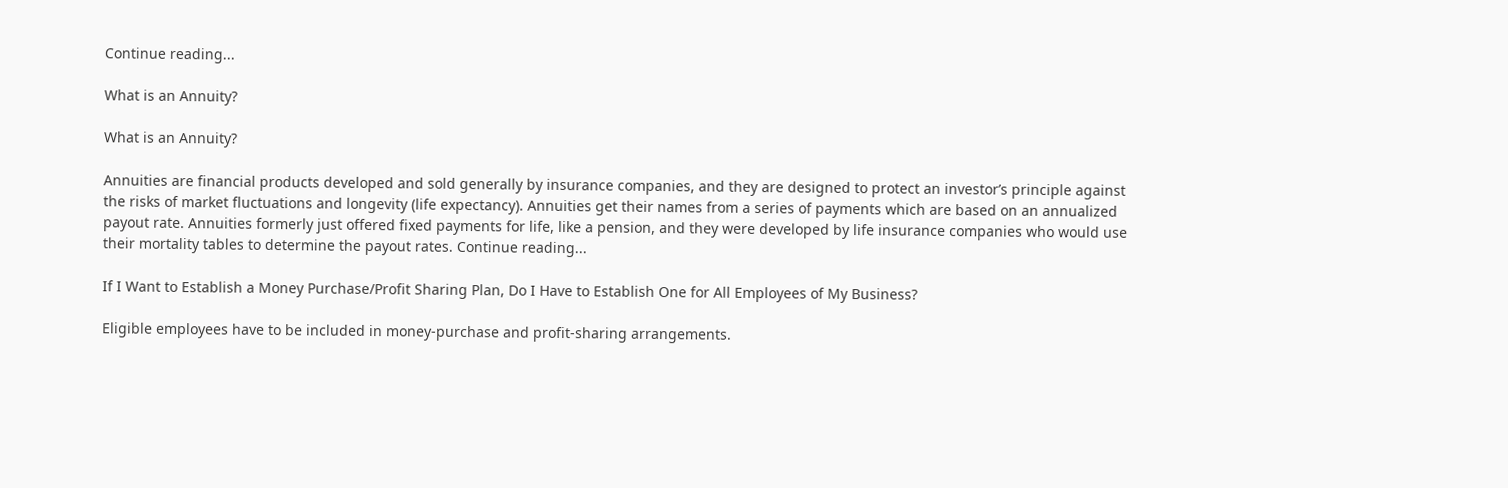Continue reading...

What is an Annuity?

What is an Annuity?

Annuities are financial products developed and sold generally by insurance companies, and they are designed to protect an investor’s principle against the risks of market fluctuations and longevity (life expectancy). Annuities get their names from a series of payments which are based on an annualized payout rate. Annuities formerly just offered fixed payments for life, like a pension, and they were developed by life insurance companies who would use their mortality tables to determine the payout rates. Continue reading...

If I Want to Establish a Money Purchase/Profit Sharing Plan, Do I Have to Establish One for All Employees of My Business?

Eligible employees have to be included in money-purchase and profit-sharing arrangements.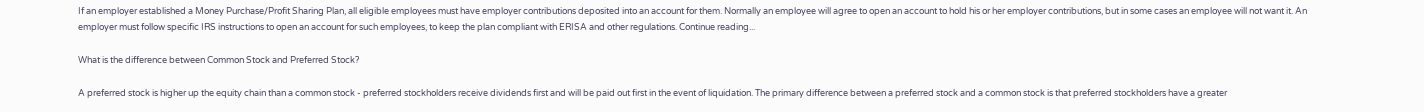If an employer established a Money Purchase/Profit Sharing Plan, all eligible employees must have employer contributions deposited into an account for them. Normally an employee will agree to open an account to hold his or her employer contributions, but in some cases an employee will not want it. An employer must follow specific IRS instructions to open an account for such employees, to keep the plan compliant with ERISA and other regulations. Continue reading...

What is the difference between Common Stock and Preferred Stock?

A preferred stock is higher up the equity chain than a common stock - preferred stockholders receive dividends first and will be paid out first in the event of liquidation. The primary difference between a preferred stock and a common stock is that preferred stockholders have a greater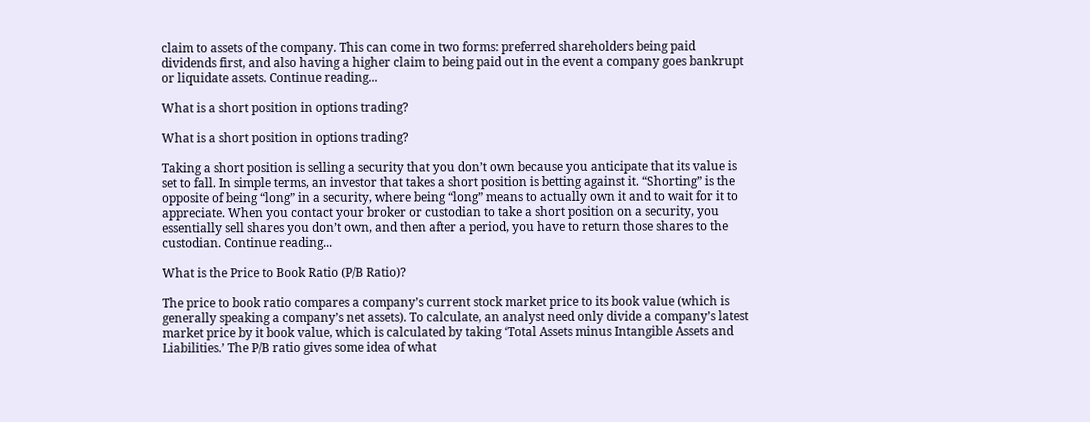claim to assets of the company. This can come in two forms: preferred shareholders being paid dividends first, and also having a higher claim to being paid out in the event a company goes bankrupt or liquidate assets. Continue reading...

What is a short position in options trading?

What is a short position in options trading?

Taking a short position is selling a security that you don’t own because you anticipate that its value is set to fall. In simple terms, an investor that takes a short position is betting against it. “Shorting” is the opposite of being “long” in a security, where being “long” means to actually own it and to wait for it to appreciate. When you contact your broker or custodian to take a short position on a security, you essentially sell shares you don’t own, and then after a period, you have to return those shares to the custodian. Continue reading...

What is the Price to Book Ratio (P/B Ratio)?

The price to book ratio compares a company’s current stock market price to its book value (which is generally speaking a company’s net assets). To calculate, an analyst need only divide a company’s latest market price by it book value, which is calculated by taking ‘Total Assets minus Intangible Assets and Liabilities.’ The P/B ratio gives some idea of what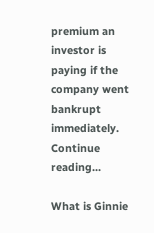premium an investor is paying if the company went bankrupt immediately. Continue reading...

What is Ginnie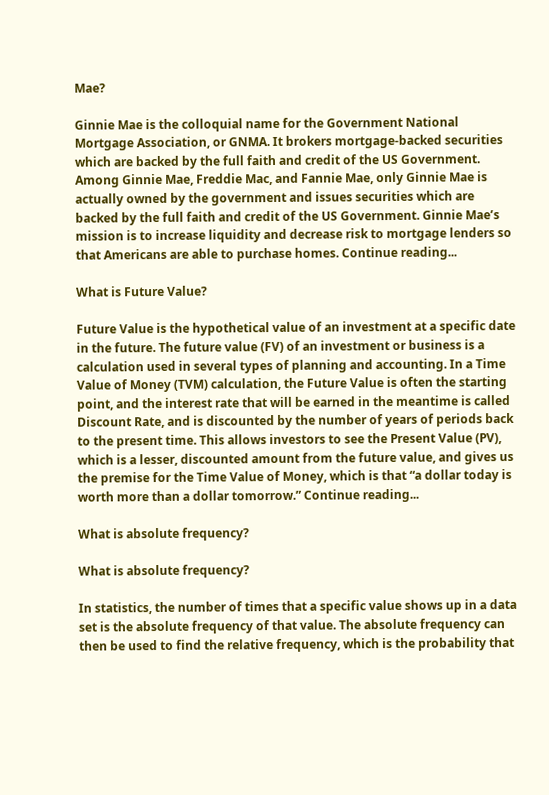Mae?

Ginnie Mae is the colloquial name for the Government National Mortgage Association, or GNMA. It brokers mortgage-backed securities which are backed by the full faith and credit of the US Government. Among Ginnie Mae, Freddie Mac, and Fannie Mae, only Ginnie Mae is actually owned by the government and issues securities which are backed by the full faith and credit of the US Government. Ginnie Mae’s mission is to increase liquidity and decrease risk to mortgage lenders so that Americans are able to purchase homes. Continue reading...

What is Future Value?

Future Value is the hypothetical value of an investment at a specific date in the future. The future value (FV) of an investment or business is a calculation used in several types of planning and accounting. In a Time Value of Money (TVM) calculation, the Future Value is often the starting point, and the interest rate that will be earned in the meantime is called Discount Rate, and is discounted by the number of years of periods back to the present time. This allows investors to see the Present Value (PV), which is a lesser, discounted amount from the future value, and gives us the premise for the Time Value of Money, which is that “a dollar today is worth more than a dollar tomorrow.” Continue reading...

What is absolute frequency?

What is absolute frequency?

In statistics, the number of times that a specific value shows up in a data set is the absolute frequency of that value. The absolute frequency can then be used to find the relative frequency, which is the probability that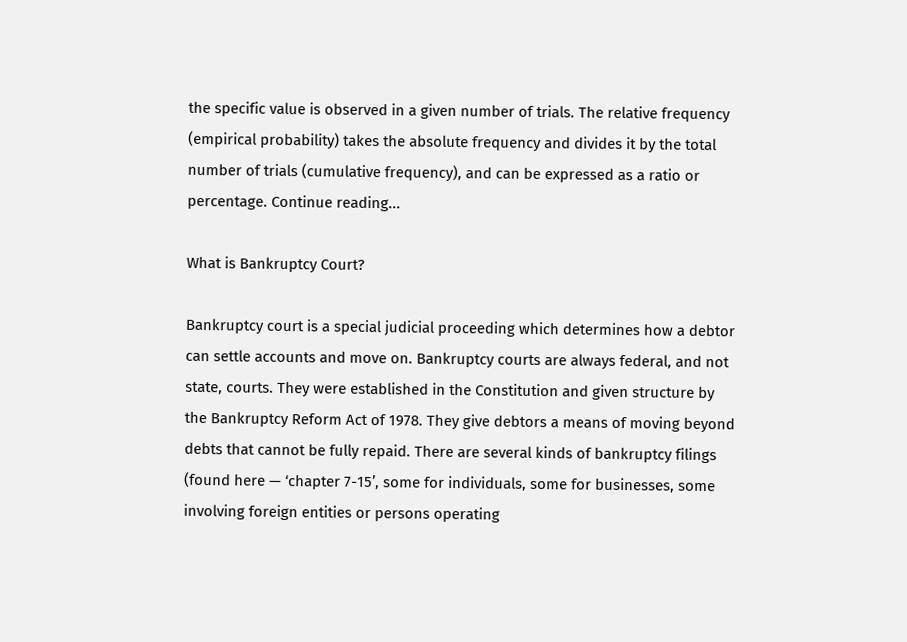the specific value is observed in a given number of trials. The relative frequency (empirical probability) takes the absolute frequency and divides it by the total number of trials (cumulative frequency), and can be expressed as a ratio or percentage. Continue reading...

What is Bankruptcy Court?

Bankruptcy court is a special judicial proceeding which determines how a debtor can settle accounts and move on. Bankruptcy courts are always federal, and not state, courts. They were established in the Constitution and given structure by the Bankruptcy Reform Act of 1978. They give debtors a means of moving beyond debts that cannot be fully repaid. There are several kinds of bankruptcy filings (found here — ‘chapter 7-15’, some for individuals, some for businesses, some involving foreign entities or persons operating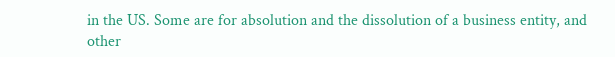in the US. Some are for absolution and the dissolution of a business entity, and other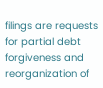filings are requests for partial debt forgiveness and reorganization of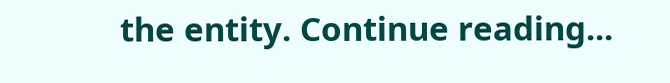the entity. Continue reading...